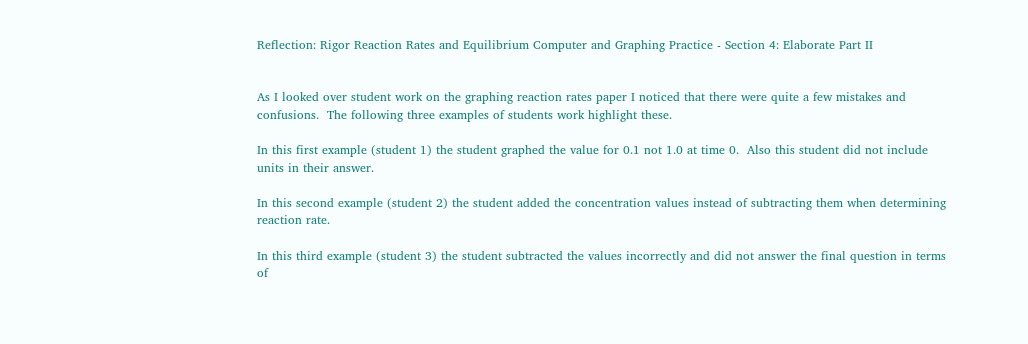Reflection: Rigor Reaction Rates and Equilibrium Computer and Graphing Practice - Section 4: Elaborate Part II


As I looked over student work on the graphing reaction rates paper I noticed that there were quite a few mistakes and confusions.  The following three examples of students work highlight these.

In this first example (student 1) the student graphed the value for 0.1 not 1.0 at time 0.  Also this student did not include units in their answer.

In this second example (student 2) the student added the concentration values instead of subtracting them when determining reaction rate.

In this third example (student 3) the student subtracted the values incorrectly and did not answer the final question in terms of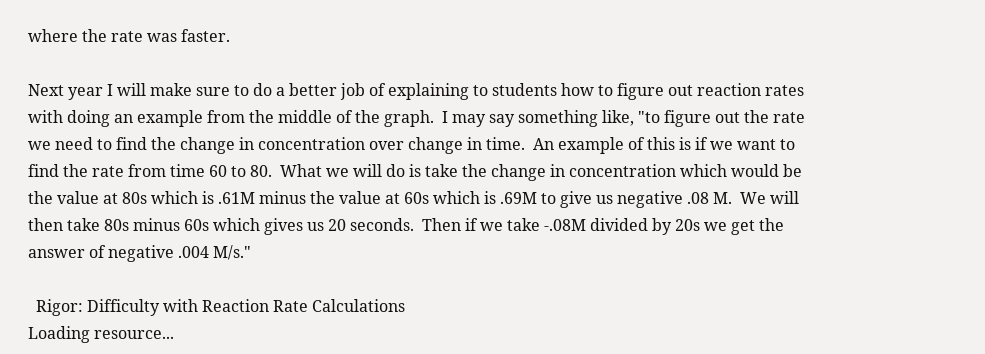where the rate was faster.

Next year I will make sure to do a better job of explaining to students how to figure out reaction rates with doing an example from the middle of the graph.  I may say something like, "to figure out the rate we need to find the change in concentration over change in time.  An example of this is if we want to find the rate from time 60 to 80.  What we will do is take the change in concentration which would be the value at 80s which is .61M minus the value at 60s which is .69M to give us negative .08 M.  We will then take 80s minus 60s which gives us 20 seconds.  Then if we take -.08M divided by 20s we get the answer of negative .004 M/s."

  Rigor: Difficulty with Reaction Rate Calculations
Loading resource...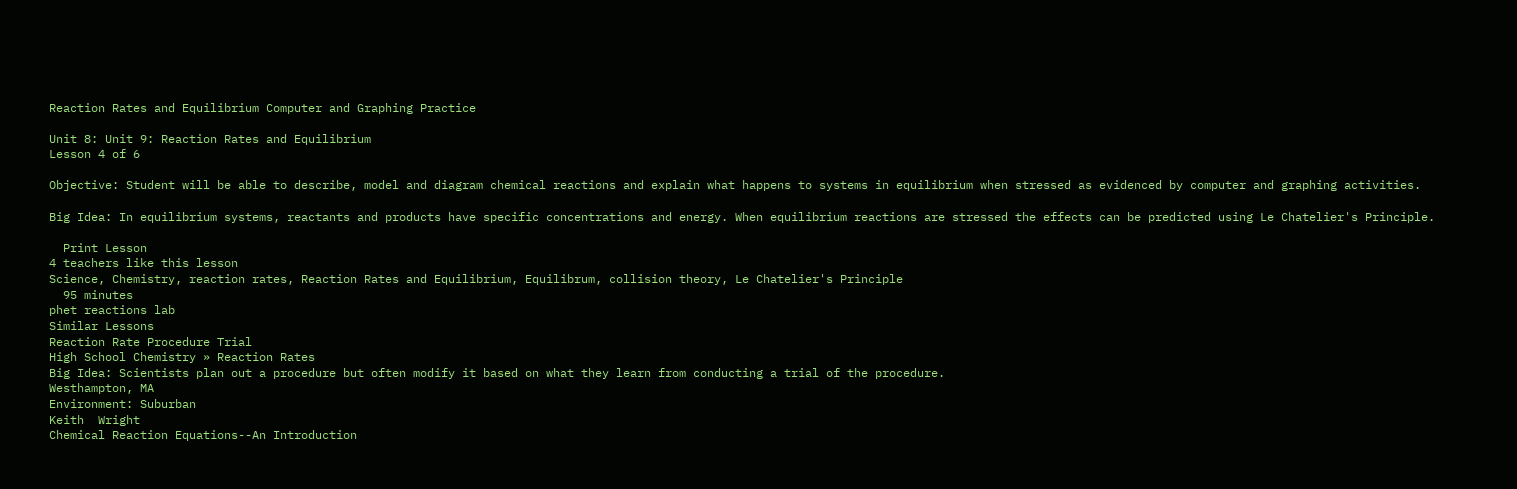Reaction Rates and Equilibrium Computer and Graphing Practice

Unit 8: Unit 9: Reaction Rates and Equilibrium
Lesson 4 of 6

Objective: Student will be able to describe, model and diagram chemical reactions and explain what happens to systems in equilibrium when stressed as evidenced by computer and graphing activities.

Big Idea: In equilibrium systems, reactants and products have specific concentrations and energy. When equilibrium reactions are stressed the effects can be predicted using Le Chatelier's Principle.

  Print Lesson
4 teachers like this lesson
Science, Chemistry, reaction rates, Reaction Rates and Equilibrium, Equilibrum, collision theory, Le Chatelier's Principle
  95 minutes
phet reactions lab
Similar Lessons
Reaction Rate Procedure Trial
High School Chemistry » Reaction Rates
Big Idea: Scientists plan out a procedure but often modify it based on what they learn from conducting a trial of the procedure.
Westhampton, MA
Environment: Suburban
Keith  Wright
Chemical Reaction Equations--An Introduction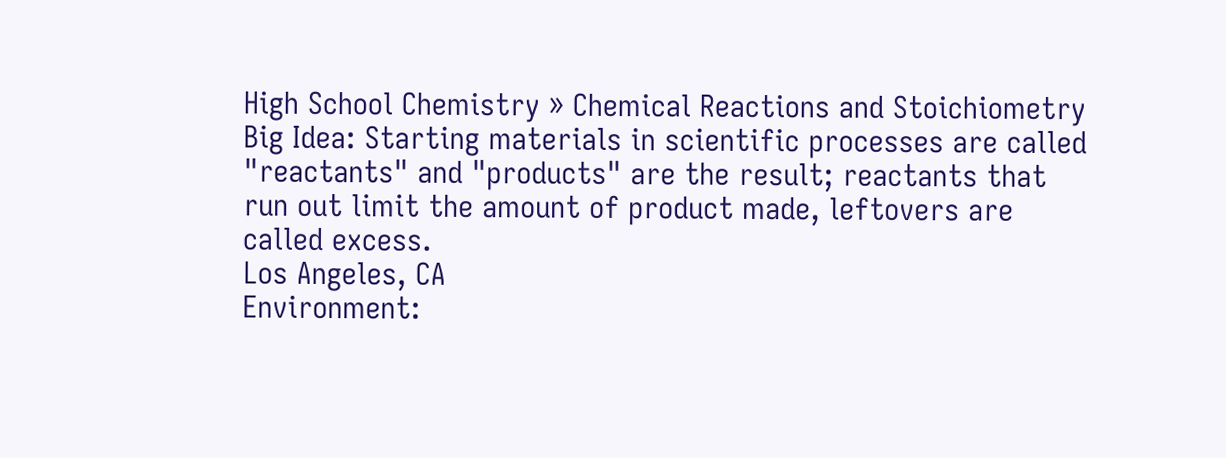High School Chemistry » Chemical Reactions and Stoichiometry
Big Idea: Starting materials in scientific processes are called "reactants" and "products" are the result; reactants that run out limit the amount of product made, leftovers are called excess.
Los Angeles, CA
Environment: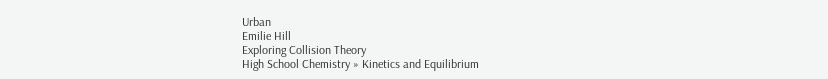Urban
Emilie Hill
Exploring Collision Theory
High School Chemistry » Kinetics and Equilibrium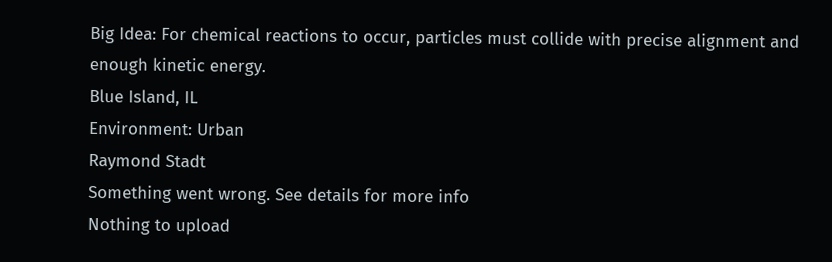Big Idea: For chemical reactions to occur, particles must collide with precise alignment and enough kinetic energy.
Blue Island, IL
Environment: Urban
Raymond Stadt
Something went wrong. See details for more info
Nothing to upload